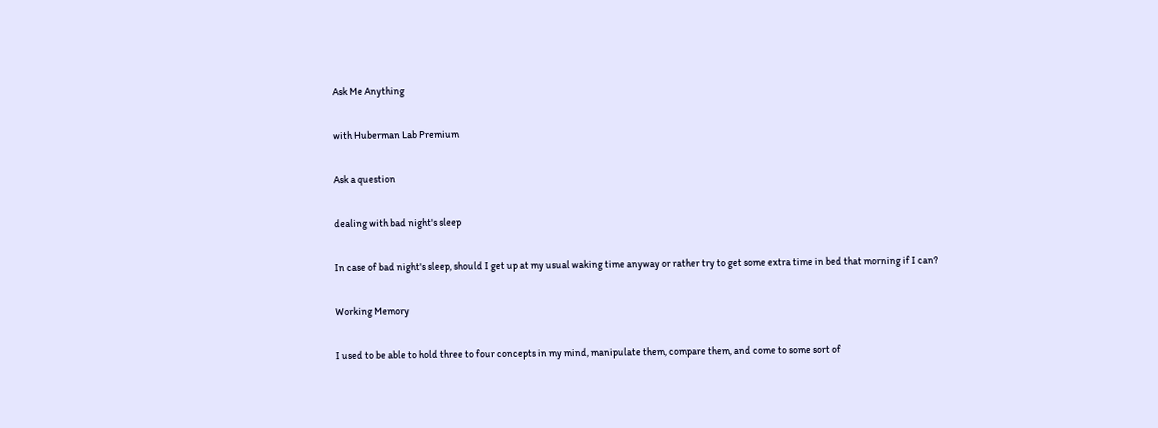Ask Me Anything

with Huberman Lab Premium

Ask a question

dealing with bad night's sleep

In case of bad night's sleep, should I get up at my usual waking time anyway or rather try to get some extra time in bed that morning if I can?

Working Memory

I used to be able to hold three to four concepts in my mind, manipulate them, compare them, and come to some sort of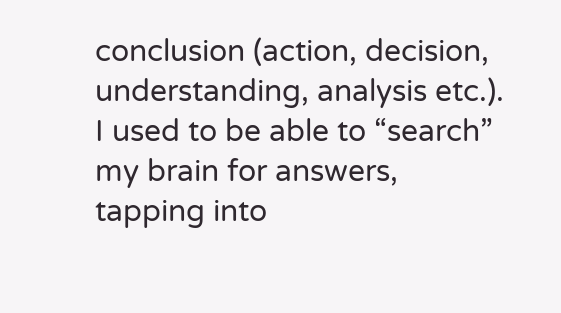conclusion (action, decision, understanding, analysis etc.). I used to be able to “search” my brain for answers, tapping into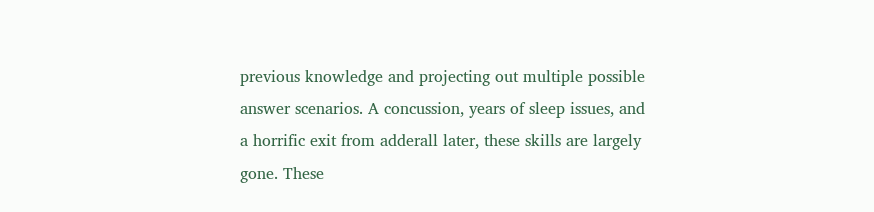previous knowledge and projecting out multiple possible answer scenarios. A concussion, years of sleep issues, and a horrific exit from adderall later, these skills are largely gone. These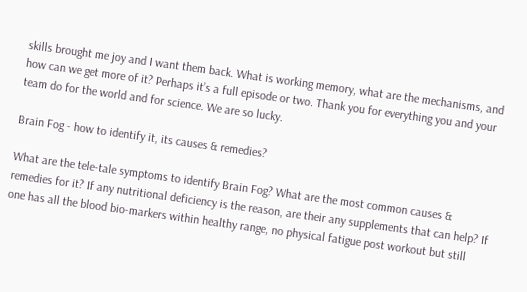skills brought me joy and I want them back. What is working memory, what are the mechanisms, and how can we get more of it? Perhaps it’s a full episode or two. Thank you for everything you and your team do for the world and for science. We are so lucky.

Brain Fog - how to identify it, its causes & remedies?

What are the tele-tale symptoms to identify Brain Fog? What are the most common causes & remedies for it? If any nutritional deficiency is the reason, are their any supplements that can help? If one has all the blood bio-markers within healthy range, no physical fatigue post workout but still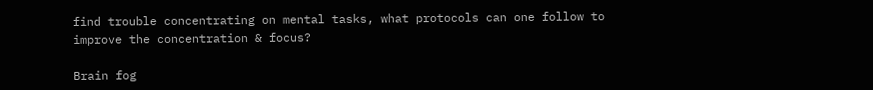find trouble concentrating on mental tasks, what protocols can one follow to improve the concentration & focus?

Brain fog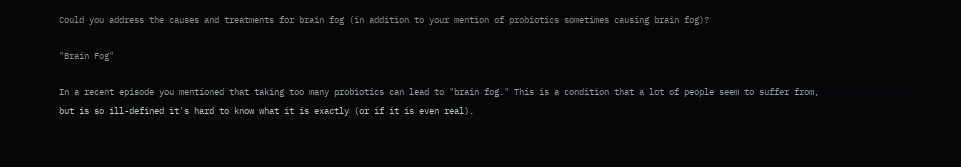Could you address the causes and treatments for brain fog (in addition to your mention of probiotics sometimes causing brain fog)?

"Brain Fog"

In a recent episode you mentioned that taking too many probiotics can lead to "brain fog." This is a condition that a lot of people seem to suffer from, but is so ill-defined it's hard to know what it is exactly (or if it is even real).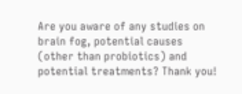Are you aware of any studies on brain fog, potential causes (other than probiotics) and potential treatments? Thank you!